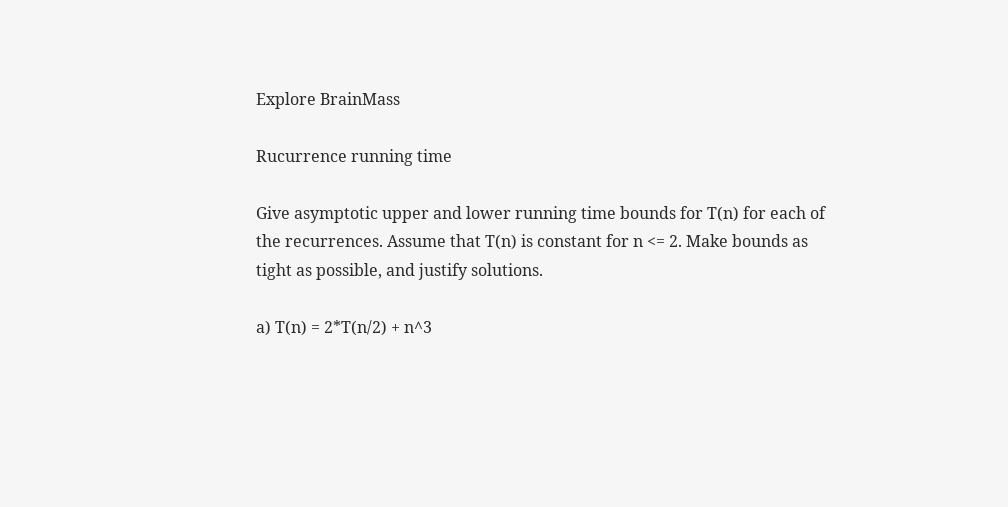Explore BrainMass

Rucurrence running time

Give asymptotic upper and lower running time bounds for T(n) for each of the recurrences. Assume that T(n) is constant for n <= 2. Make bounds as tight as possible, and justify solutions.

a) T(n) = 2*T(n/2) + n^3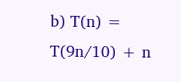b) T(n) = T(9n/10) + n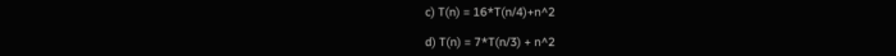c) T(n) = 16*T(n/4)+n^2

d) T(n) = 7*T(n/3) + n^2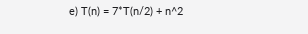e) T(n) = 7*T(n/2) + n^2